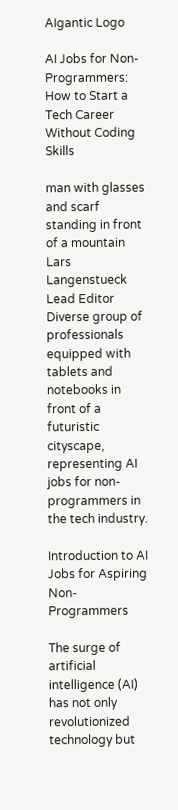AIgantic Logo

AI Jobs for Non-Programmers: How to Start a Tech Career Without Coding Skills

man with glasses and scarf standing in front of a mountain
Lars Langenstueck
Lead Editor
Diverse group of professionals equipped with tablets and notebooks in front of a futuristic cityscape, representing AI jobs for non-programmers in the tech industry.

Introduction to AI Jobs for Aspiring Non-Programmers

The surge of artificial intelligence (AI) has not only revolutionized technology but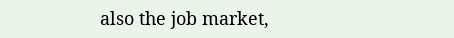also the job market,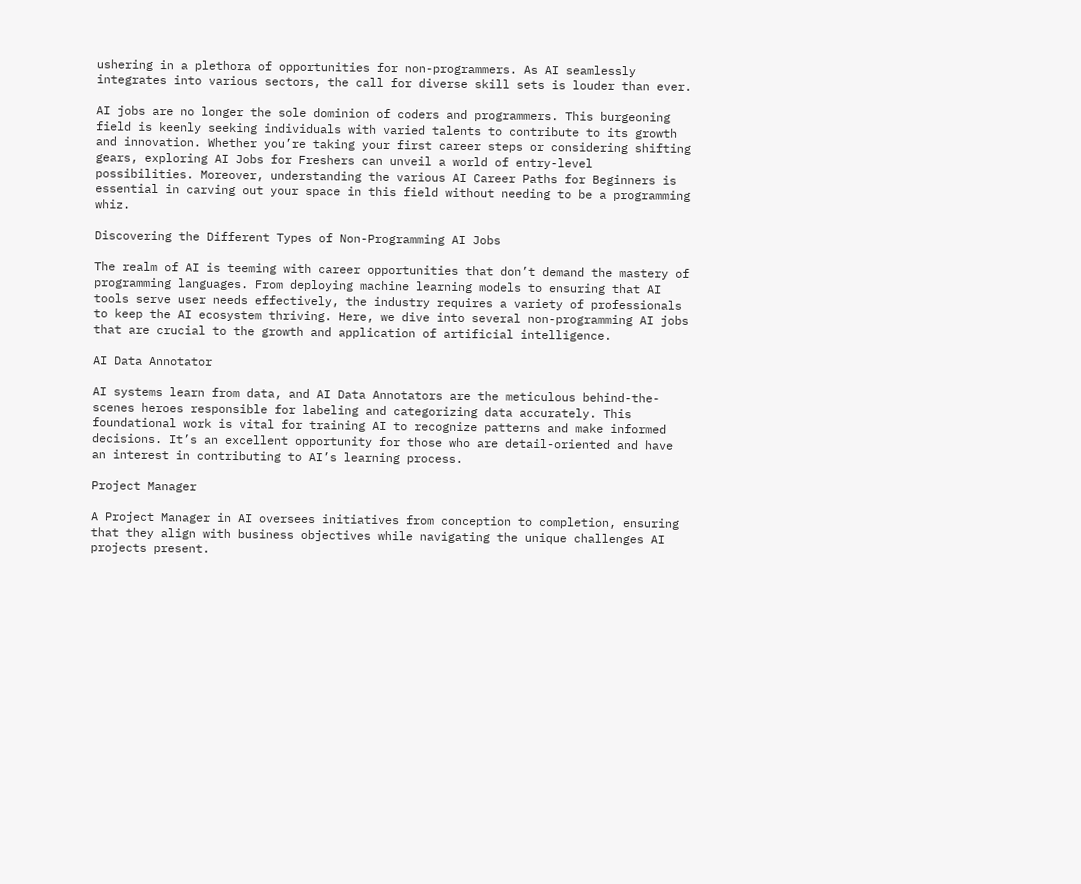ushering in a plethora of opportunities for non-programmers. As AI seamlessly integrates into various sectors, the call for diverse skill sets is louder than ever.

AI jobs are no longer the sole dominion of coders and programmers. This burgeoning field is keenly seeking individuals with varied talents to contribute to its growth and innovation. Whether you’re taking your first career steps or considering shifting gears, exploring AI Jobs for Freshers can unveil a world of entry-level possibilities. Moreover, understanding the various AI Career Paths for Beginners is essential in carving out your space in this field without needing to be a programming whiz.

Discovering the Different Types of Non-Programming AI Jobs

The realm of AI is teeming with career opportunities that don’t demand the mastery of programming languages. From deploying machine learning models to ensuring that AI tools serve user needs effectively, the industry requires a variety of professionals to keep the AI ecosystem thriving. Here, we dive into several non-programming AI jobs that are crucial to the growth and application of artificial intelligence.

AI Data Annotator

AI systems learn from data, and AI Data Annotators are the meticulous behind-the-scenes heroes responsible for labeling and categorizing data accurately. This foundational work is vital for training AI to recognize patterns and make informed decisions. It’s an excellent opportunity for those who are detail-oriented and have an interest in contributing to AI’s learning process.

Project Manager

A Project Manager in AI oversees initiatives from conception to completion, ensuring that they align with business objectives while navigating the unique challenges AI projects present.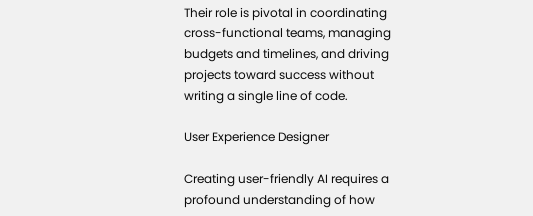Their role is pivotal in coordinating cross-functional teams, managing budgets and timelines, and driving projects toward success without writing a single line of code.

User Experience Designer

Creating user-friendly AI requires a profound understanding of how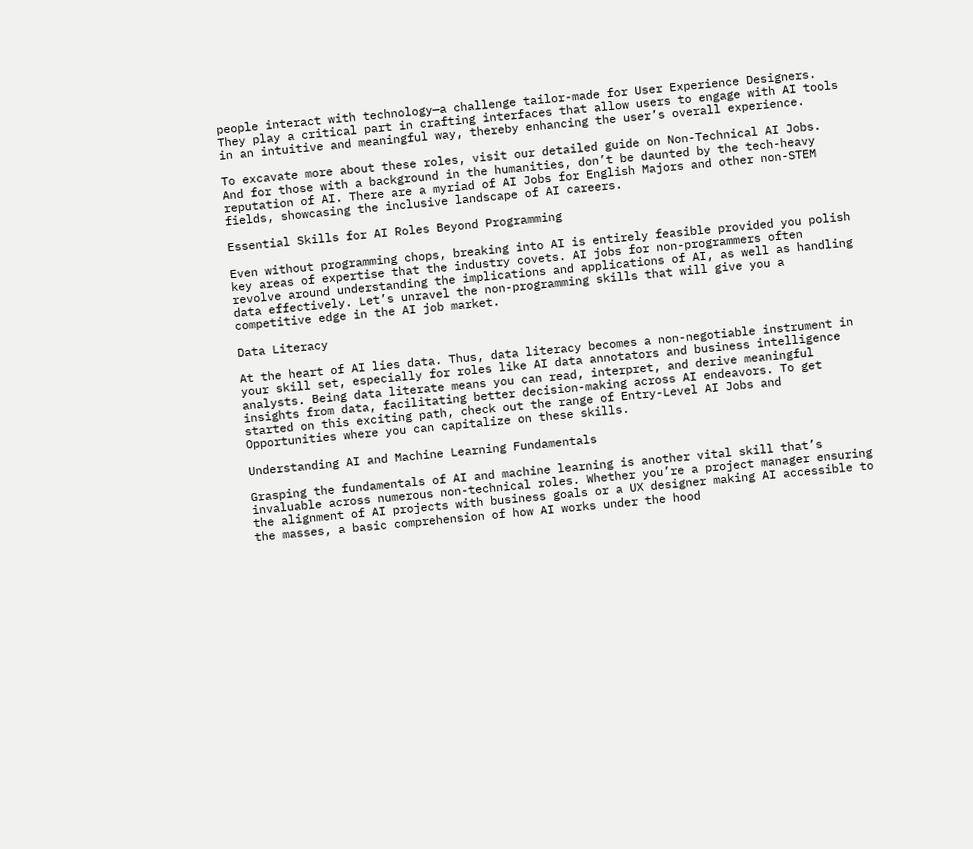people interact with technology—a challenge tailor-made for User Experience Designers. They play a critical part in crafting interfaces that allow users to engage with AI tools in an intuitive and meaningful way, thereby enhancing the user’s overall experience.

To excavate more about these roles, visit our detailed guide on Non-Technical AI Jobs. And for those with a background in the humanities, don’t be daunted by the tech-heavy reputation of AI. There are a myriad of AI Jobs for English Majors and other non-STEM fields, showcasing the inclusive landscape of AI careers.

Essential Skills for AI Roles Beyond Programming

Even without programming chops, breaking into AI is entirely feasible provided you polish key areas of expertise that the industry covets. AI jobs for non-programmers often revolve around understanding the implications and applications of AI, as well as handling data effectively. Let’s unravel the non-programming skills that will give you a competitive edge in the AI job market.

Data Literacy

At the heart of AI lies data. Thus, data literacy becomes a non-negotiable instrument in your skill set, especially for roles like AI data annotators and business intelligence analysts. Being data literate means you can read, interpret, and derive meaningful insights from data, facilitating better decision-making across AI endeavors. To get started on this exciting path, check out the range of Entry-Level AI Jobs and Opportunities where you can capitalize on these skills.

Understanding AI and Machine Learning Fundamentals

Grasping the fundamentals of AI and machine learning is another vital skill that’s invaluable across numerous non-technical roles. Whether you’re a project manager ensuring the alignment of AI projects with business goals or a UX designer making AI accessible to the masses, a basic comprehension of how AI works under the hood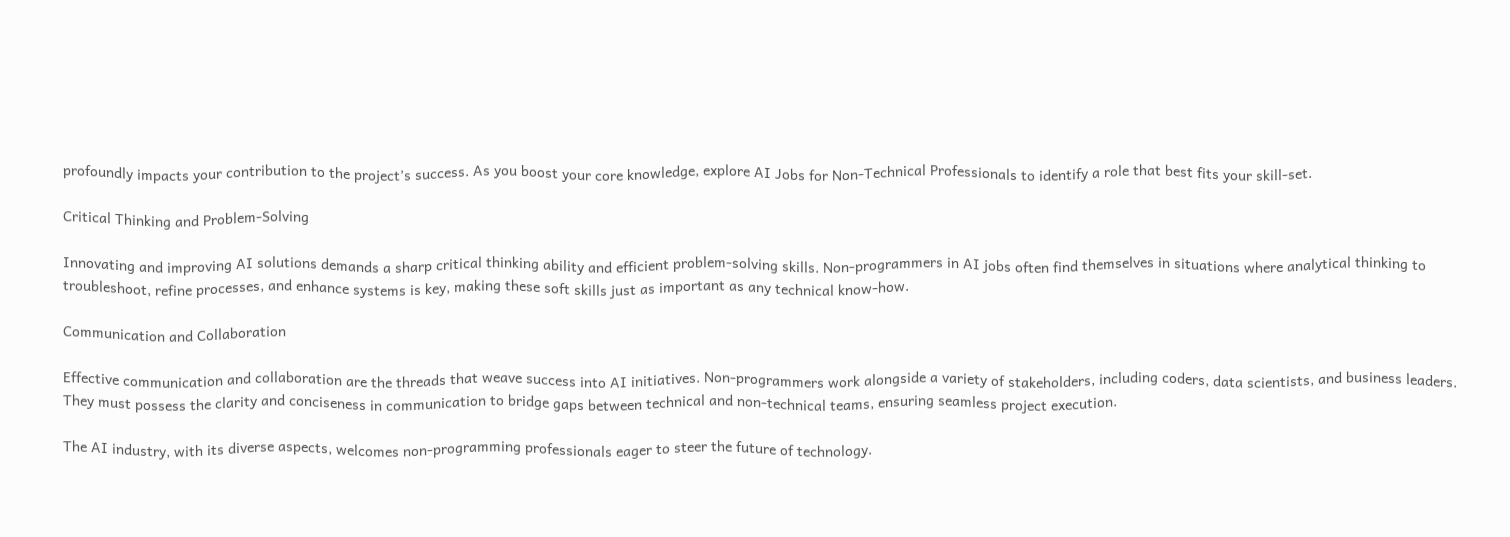profoundly impacts your contribution to the project’s success. As you boost your core knowledge, explore AI Jobs for Non-Technical Professionals to identify a role that best fits your skill-set.

Critical Thinking and Problem-Solving

Innovating and improving AI solutions demands a sharp critical thinking ability and efficient problem-solving skills. Non-programmers in AI jobs often find themselves in situations where analytical thinking to troubleshoot, refine processes, and enhance systems is key, making these soft skills just as important as any technical know-how.

Communication and Collaboration

Effective communication and collaboration are the threads that weave success into AI initiatives. Non-programmers work alongside a variety of stakeholders, including coders, data scientists, and business leaders. They must possess the clarity and conciseness in communication to bridge gaps between technical and non-technical teams, ensuring seamless project execution.

The AI industry, with its diverse aspects, welcomes non-programming professionals eager to steer the future of technology.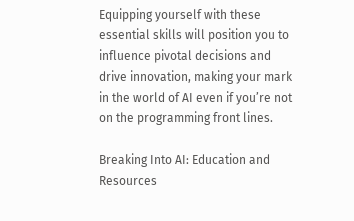Equipping yourself with these essential skills will position you to influence pivotal decisions and drive innovation, making your mark in the world of AI even if you’re not on the programming front lines.

Breaking Into AI: Education and Resources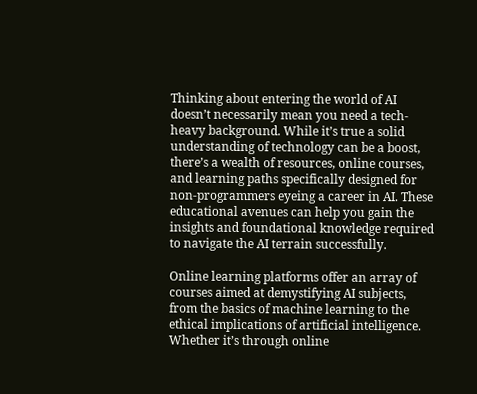Thinking about entering the world of AI doesn’t necessarily mean you need a tech-heavy background. While it’s true a solid understanding of technology can be a boost, there’s a wealth of resources, online courses, and learning paths specifically designed for non-programmers eyeing a career in AI. These educational avenues can help you gain the insights and foundational knowledge required to navigate the AI terrain successfully.

Online learning platforms offer an array of courses aimed at demystifying AI subjects, from the basics of machine learning to the ethical implications of artificial intelligence. Whether it’s through online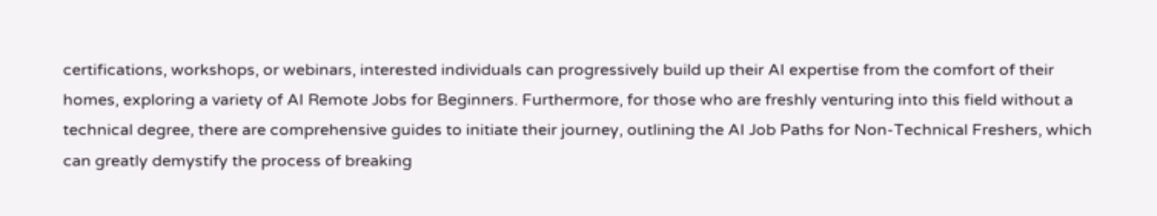certifications, workshops, or webinars, interested individuals can progressively build up their AI expertise from the comfort of their homes, exploring a variety of AI Remote Jobs for Beginners. Furthermore, for those who are freshly venturing into this field without a technical degree, there are comprehensive guides to initiate their journey, outlining the AI Job Paths for Non-Technical Freshers, which can greatly demystify the process of breaking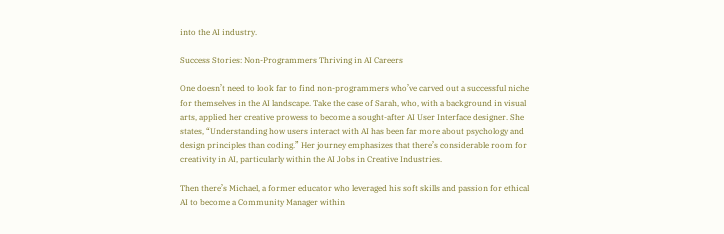into the AI industry.

Success Stories: Non-Programmers Thriving in AI Careers

One doesn’t need to look far to find non-programmers who’ve carved out a successful niche for themselves in the AI landscape. Take the case of Sarah, who, with a background in visual arts, applied her creative prowess to become a sought-after AI User Interface designer. She states, “Understanding how users interact with AI has been far more about psychology and design principles than coding.” Her journey emphasizes that there’s considerable room for creativity in AI, particularly within the AI Jobs in Creative Industries.

Then there’s Michael, a former educator who leveraged his soft skills and passion for ethical AI to become a Community Manager within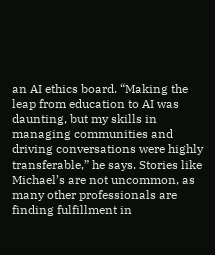an AI ethics board. “Making the leap from education to AI was daunting, but my skills in managing communities and driving conversations were highly transferable,” he says. Stories like Michael’s are not uncommon, as many other professionals are finding fulfillment in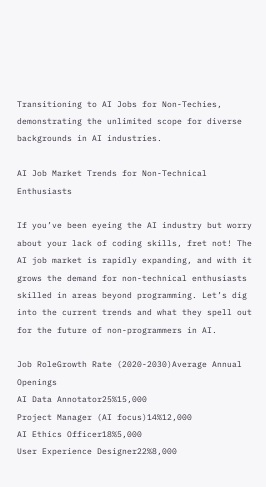Transitioning to AI Jobs for Non-Techies, demonstrating the unlimited scope for diverse backgrounds in AI industries.

AI Job Market Trends for Non-Technical Enthusiasts

If you’ve been eyeing the AI industry but worry about your lack of coding skills, fret not! The AI job market is rapidly expanding, and with it grows the demand for non-technical enthusiasts skilled in areas beyond programming. Let’s dig into the current trends and what they spell out for the future of non-programmers in AI.

Job RoleGrowth Rate (2020-2030)Average Annual Openings
AI Data Annotator25%15,000
Project Manager (AI focus)14%12,000
AI Ethics Officer18%5,000
User Experience Designer22%8,000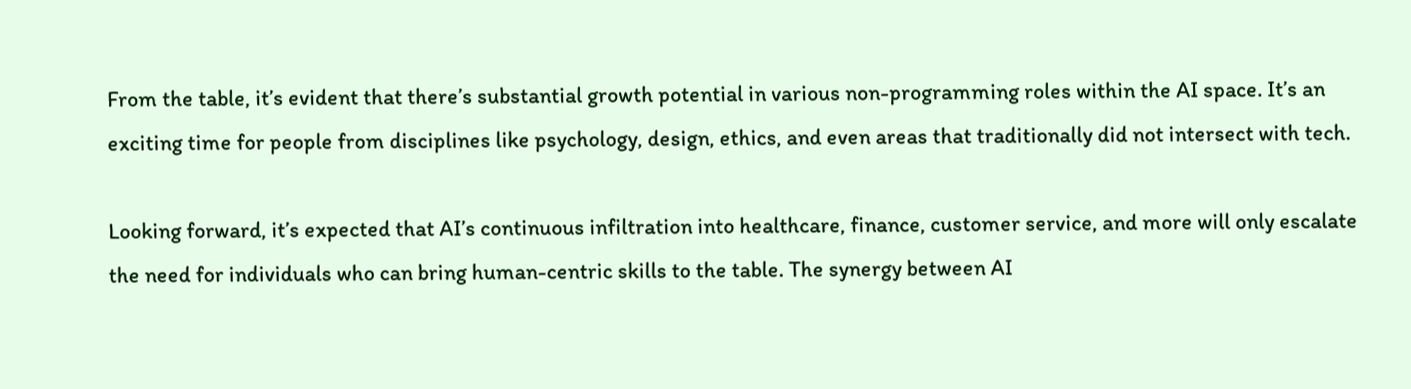From the table, it’s evident that there’s substantial growth potential in various non-programming roles within the AI space. It’s an exciting time for people from disciplines like psychology, design, ethics, and even areas that traditionally did not intersect with tech.

Looking forward, it’s expected that AI’s continuous infiltration into healthcare, finance, customer service, and more will only escalate the need for individuals who can bring human-centric skills to the table. The synergy between AI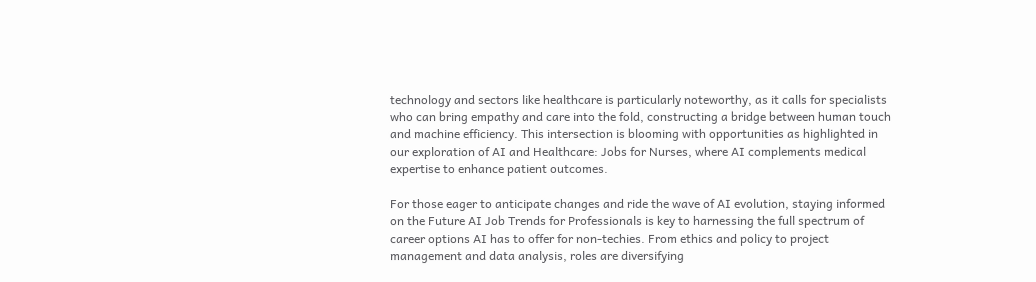technology and sectors like healthcare is particularly noteworthy, as it calls for specialists who can bring empathy and care into the fold, constructing a bridge between human touch and machine efficiency. This intersection is blooming with opportunities as highlighted in our exploration of AI and Healthcare: Jobs for Nurses, where AI complements medical expertise to enhance patient outcomes.

For those eager to anticipate changes and ride the wave of AI evolution, staying informed on the Future AI Job Trends for Professionals is key to harnessing the full spectrum of career options AI has to offer for non-techies. From ethics and policy to project management and data analysis, roles are diversifying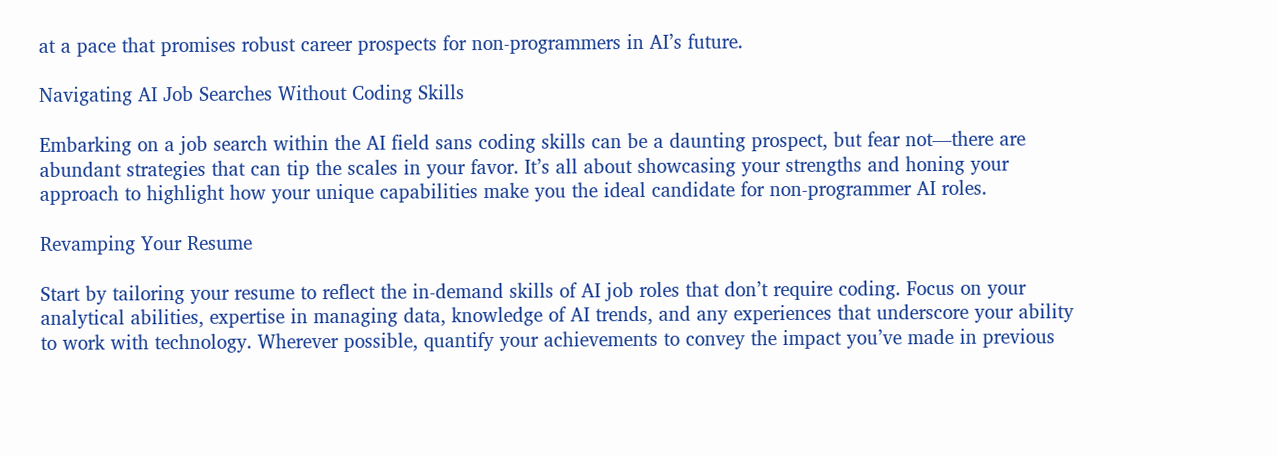at a pace that promises robust career prospects for non-programmers in AI’s future.

Navigating AI Job Searches Without Coding Skills

Embarking on a job search within the AI field sans coding skills can be a daunting prospect, but fear not—there are abundant strategies that can tip the scales in your favor. It’s all about showcasing your strengths and honing your approach to highlight how your unique capabilities make you the ideal candidate for non-programmer AI roles.

Revamping Your Resume

Start by tailoring your resume to reflect the in-demand skills of AI job roles that don’t require coding. Focus on your analytical abilities, expertise in managing data, knowledge of AI trends, and any experiences that underscore your ability to work with technology. Wherever possible, quantify your achievements to convey the impact you’ve made in previous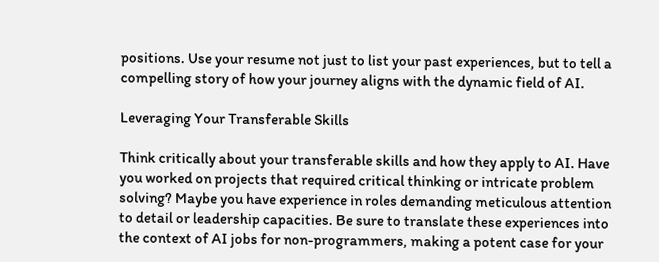positions. Use your resume not just to list your past experiences, but to tell a compelling story of how your journey aligns with the dynamic field of AI.

Leveraging Your Transferable Skills

Think critically about your transferable skills and how they apply to AI. Have you worked on projects that required critical thinking or intricate problem solving? Maybe you have experience in roles demanding meticulous attention to detail or leadership capacities. Be sure to translate these experiences into the context of AI jobs for non-programmers, making a potent case for your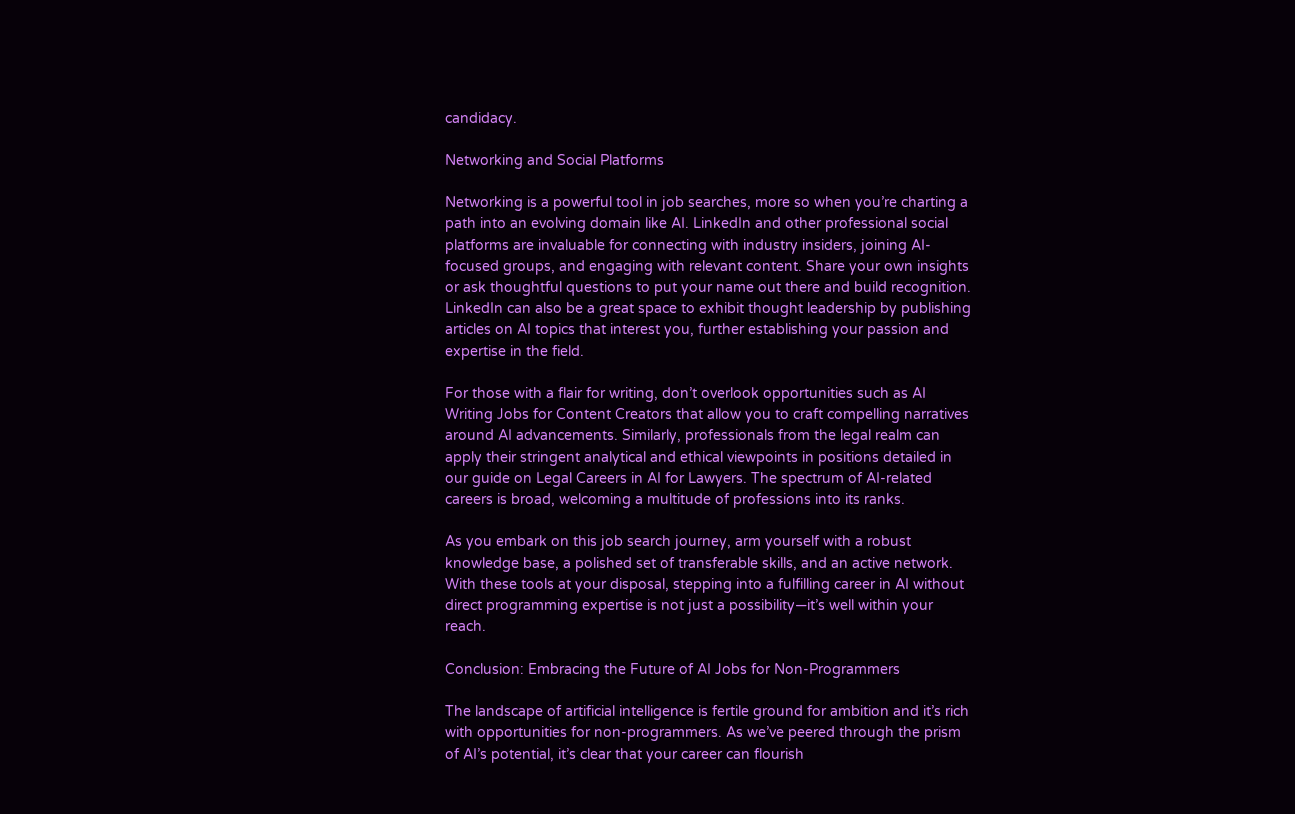candidacy.

Networking and Social Platforms

Networking is a powerful tool in job searches, more so when you’re charting a path into an evolving domain like AI. LinkedIn and other professional social platforms are invaluable for connecting with industry insiders, joining AI-focused groups, and engaging with relevant content. Share your own insights or ask thoughtful questions to put your name out there and build recognition. LinkedIn can also be a great space to exhibit thought leadership by publishing articles on AI topics that interest you, further establishing your passion and expertise in the field.

For those with a flair for writing, don’t overlook opportunities such as AI Writing Jobs for Content Creators that allow you to craft compelling narratives around AI advancements. Similarly, professionals from the legal realm can apply their stringent analytical and ethical viewpoints in positions detailed in our guide on Legal Careers in AI for Lawyers. The spectrum of AI-related careers is broad, welcoming a multitude of professions into its ranks.

As you embark on this job search journey, arm yourself with a robust knowledge base, a polished set of transferable skills, and an active network. With these tools at your disposal, stepping into a fulfilling career in AI without direct programming expertise is not just a possibility—it’s well within your reach.

Conclusion: Embracing the Future of AI Jobs for Non-Programmers

The landscape of artificial intelligence is fertile ground for ambition and it’s rich with opportunities for non-programmers. As we’ve peered through the prism of AI’s potential, it’s clear that your career can flourish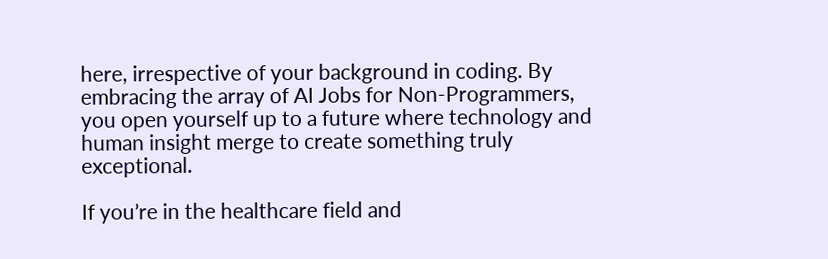here, irrespective of your background in coding. By embracing the array of AI Jobs for Non-Programmers, you open yourself up to a future where technology and human insight merge to create something truly exceptional.

If you’re in the healthcare field and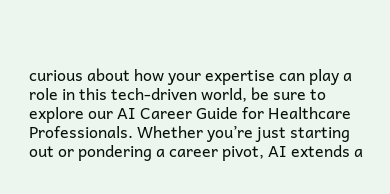curious about how your expertise can play a role in this tech-driven world, be sure to explore our AI Career Guide for Healthcare Professionals. Whether you’re just starting out or pondering a career pivot, AI extends a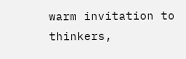warm invitation to thinkers,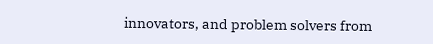innovators, and problem solvers from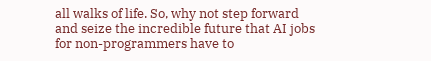all walks of life. So, why not step forward and seize the incredible future that AI jobs for non-programmers have to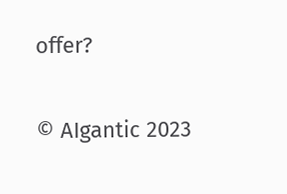offer?

© AIgantic 2023